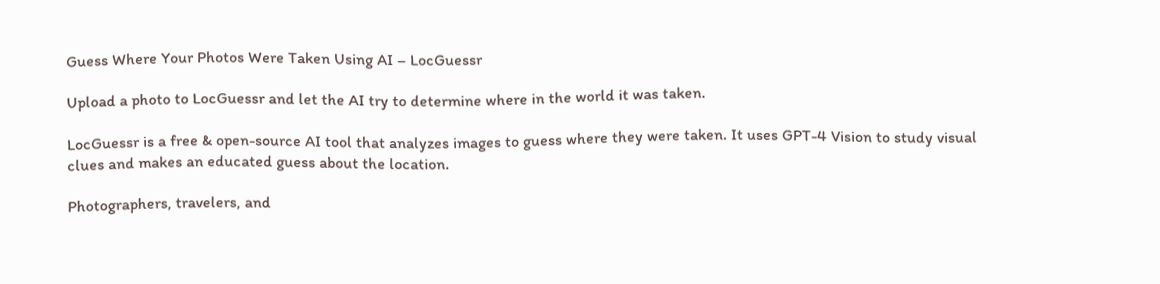Guess Where Your Photos Were Taken Using AI – LocGuessr

Upload a photo to LocGuessr and let the AI try to determine where in the world it was taken.

LocGuessr is a free & open-source AI tool that analyzes images to guess where they were taken. It uses GPT-4 Vision to study visual clues and makes an educated guess about the location.

Photographers, travelers, and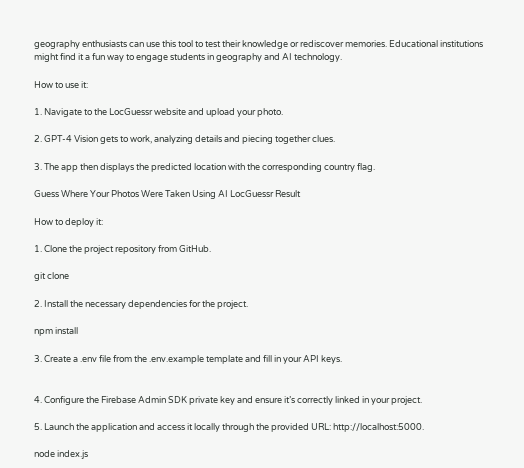geography enthusiasts can use this tool to test their knowledge or rediscover memories. Educational institutions might find it a fun way to engage students in geography and AI technology.

How to use it:

1. Navigate to the LocGuessr website and upload your photo.

2. GPT-4 Vision gets to work, analyzing details and piecing together clues.

3. The app then displays the predicted location with the corresponding country flag.

Guess Where Your Photos Were Taken Using AI LocGuessr Result

How to deploy it:

1. Clone the project repository from GitHub.

git clone

2. Install the necessary dependencies for the project.

npm install

3. Create a .env file from the .env.example template and fill in your API keys.


4. Configure the Firebase Admin SDK private key and ensure it’s correctly linked in your project.

5. Launch the application and access it locally through the provided URL: http://localhost:5000.

node index.js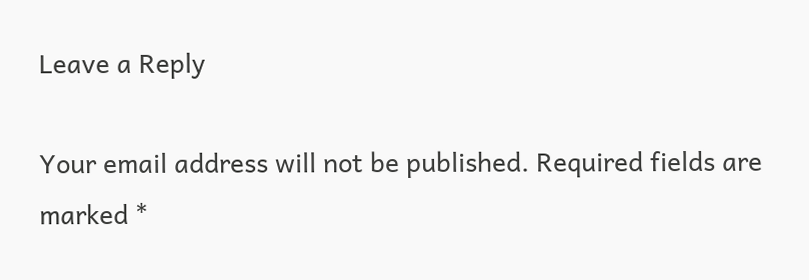Leave a Reply

Your email address will not be published. Required fields are marked *